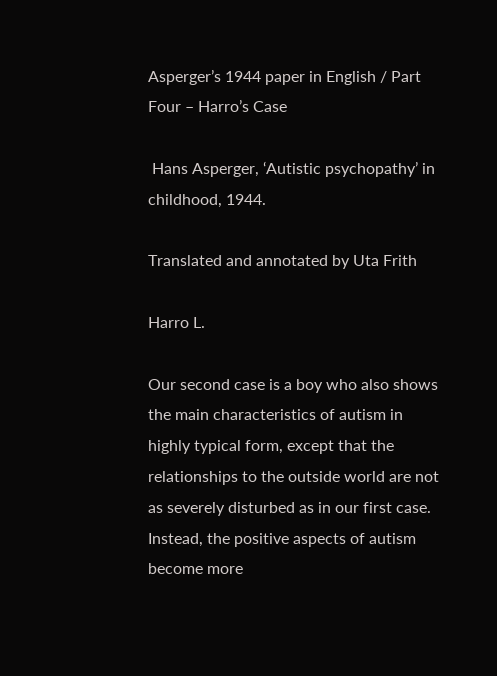Asperger’s 1944 paper in English / Part Four – Harro’s Case

 Hans Asperger, ‘Autistic psychopathy’ in childhood, 1944.

Translated and annotated by Uta Frith

Harro L.

Our second case is a boy who also shows the main characteristics of autism in highly typical form, except that the relationships to the outside world are not as severely disturbed as in our first case. Instead, the positive aspects of autism become more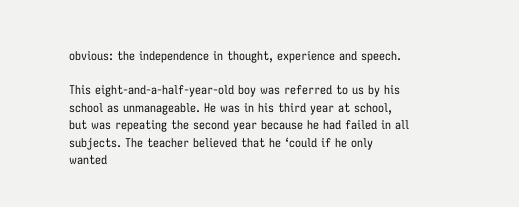obvious: the independence in thought, experience and speech.

This eight-and-a-half-year-old boy was referred to us by his school as unmanageable. He was in his third year at school, but was repeating the second year because he had failed in all subjects. The teacher believed that he ‘could if he only wanted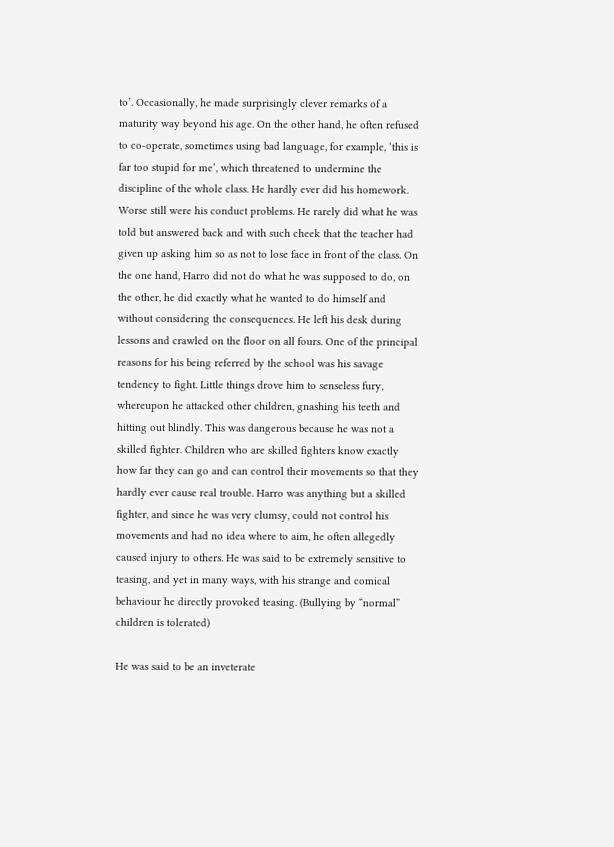to’. Occasionally, he made surprisingly clever remarks of a maturity way beyond his age. On the other hand, he often refused to co-operate, sometimes using bad language, for example, ‘this is far too stupid for me’, which threatened to undermine the discipline of the whole class. He hardly ever did his homework. Worse still were his conduct problems. He rarely did what he was told but answered back and with such cheek that the teacher had given up asking him so as not to lose face in front of the class. On the one hand, Harro did not do what he was supposed to do, on the other, he did exactly what he wanted to do himself and without considering the consequences. He left his desk during lessons and crawled on the floor on all fours. One of the principal reasons for his being referred by the school was his savage tendency to fight. Little things drove him to senseless fury, whereupon he attacked other children, gnashing his teeth and hitting out blindly. This was dangerous because he was not a skilled fighter. Children who are skilled fighters know exactly how far they can go and can control their movements so that they hardly ever cause real trouble. Harro was anything but a skilled fighter, and since he was very clumsy, could not control his movements and had no idea where to aim, he often allegedly caused injury to others. He was said to be extremely sensitive to teasing, and yet in many ways, with his strange and comical behaviour he directly provoked teasing. (Bullying by “normal” children is tolerated)

He was said to be an inveterate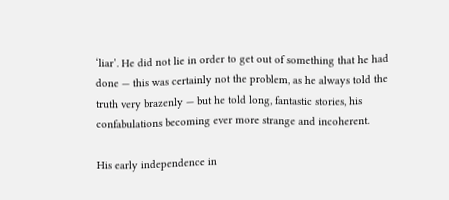‘liar’. He did not lie in order to get out of something that he had done — this was certainly not the problem, as he always told the truth very brazenly — but he told long, fantastic stories, his confabulations becoming ever more strange and incoherent.

His early independence in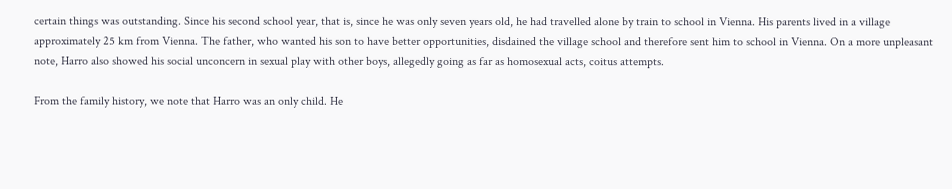certain things was outstanding. Since his second school year, that is, since he was only seven years old, he had travelled alone by train to school in Vienna. His parents lived in a village approximately 25 km from Vienna. The father, who wanted his son to have better opportunities, disdained the village school and therefore sent him to school in Vienna. On a more unpleasant note, Harro also showed his social unconcern in sexual play with other boys, allegedly going as far as homosexual acts, coitus attempts.

From the family history, we note that Harro was an only child. He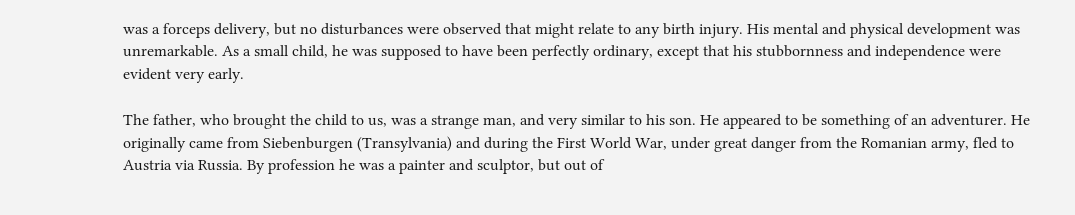was a forceps delivery, but no disturbances were observed that might relate to any birth injury. His mental and physical development was unremarkable. As a small child, he was supposed to have been perfectly ordinary, except that his stubbornness and independence were evident very early.

The father, who brought the child to us, was a strange man, and very similar to his son. He appeared to be something of an adventurer. He originally came from Siebenburgen (Transylvania) and during the First World War, under great danger from the Romanian army, fled to Austria via Russia. By profession he was a painter and sculptor, but out of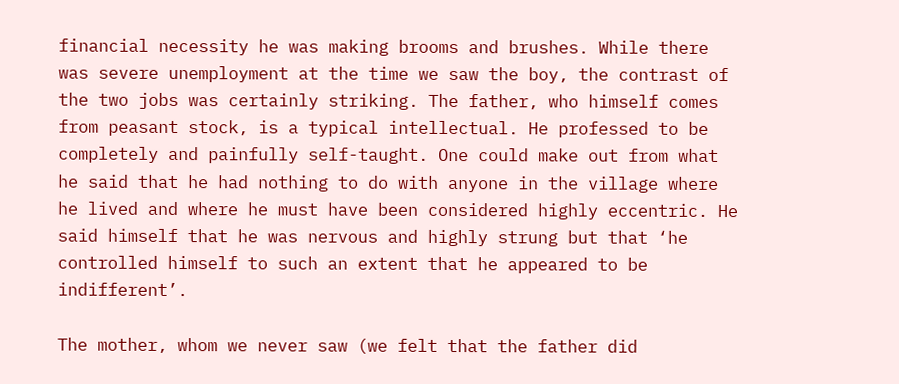financial necessity he was making brooms and brushes. While there was severe unemployment at the time we saw the boy, the contrast of the two jobs was certainly striking. The father, who himself comes from peasant stock, is a typical intellectual. He professed to be completely and painfully self-taught. One could make out from what he said that he had nothing to do with anyone in the village where he lived and where he must have been considered highly eccentric. He said himself that he was nervous and highly strung but that ‘he controlled himself to such an extent that he appeared to be indifferent’.

The mother, whom we never saw (we felt that the father did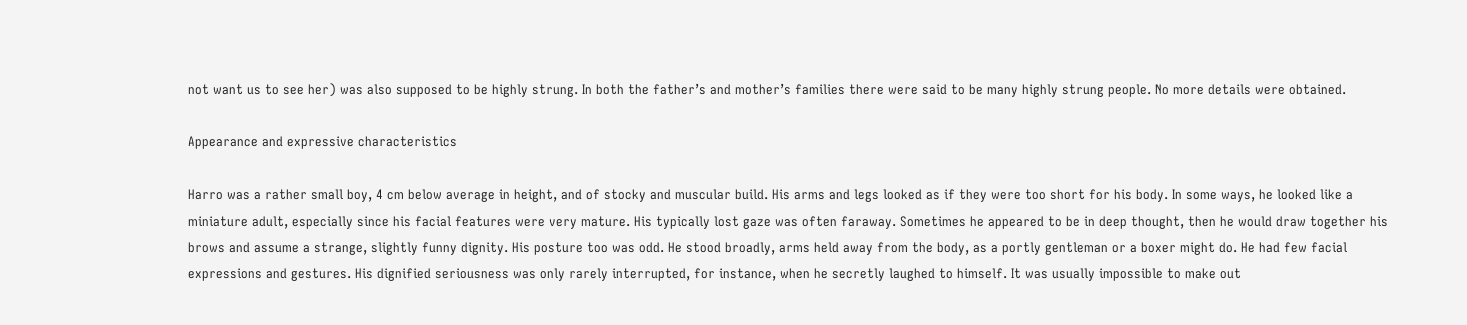not want us to see her) was also supposed to be highly strung. In both the father’s and mother’s families there were said to be many highly strung people. No more details were obtained.

Appearance and expressive characteristics

Harro was a rather small boy, 4 cm below average in height, and of stocky and muscular build. His arms and legs looked as if they were too short for his body. In some ways, he looked like a miniature adult, especially since his facial features were very mature. His typically lost gaze was often faraway. Sometimes he appeared to be in deep thought, then he would draw together his brows and assume a strange, slightly funny dignity. His posture too was odd. He stood broadly, arms held away from the body, as a portly gentleman or a boxer might do. He had few facial expressions and gestures. His dignified seriousness was only rarely interrupted, for instance, when he secretly laughed to himself. It was usually impossible to make out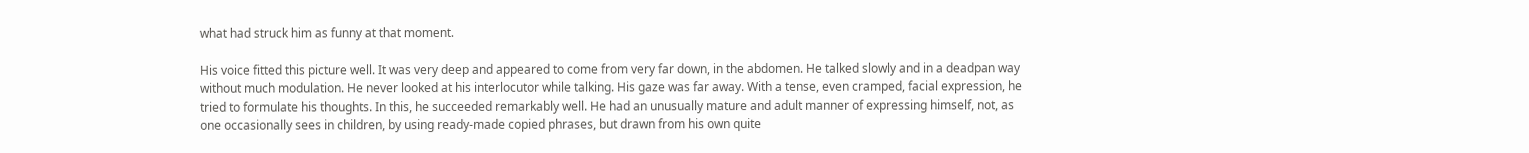what had struck him as funny at that moment.

His voice fitted this picture well. It was very deep and appeared to come from very far down, in the abdomen. He talked slowly and in a deadpan way without much modulation. He never looked at his interlocutor while talking. His gaze was far away. With a tense, even cramped, facial expression, he tried to formulate his thoughts. In this, he succeeded remarkably well. He had an unusually mature and adult manner of expressing himself, not, as one occasionally sees in children, by using ready-made copied phrases, but drawn from his own quite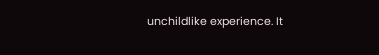unchildlike experience. It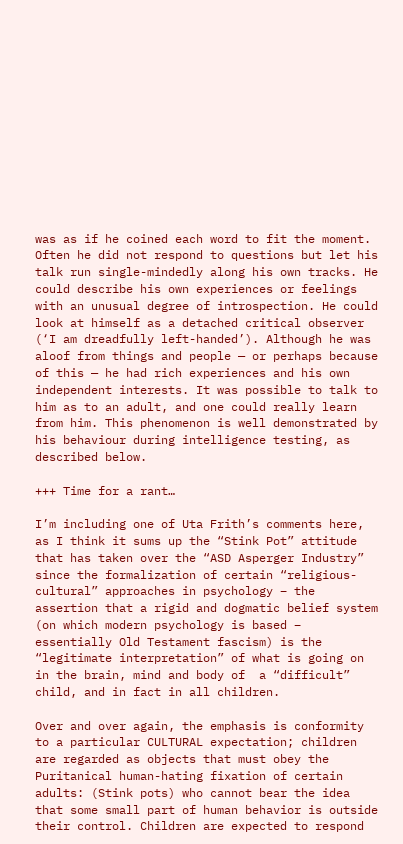was as if he coined each word to fit the moment. Often he did not respond to questions but let his talk run single-mindedly along his own tracks. He could describe his own experiences or feelings with an unusual degree of introspection. He could look at himself as a detached critical observer (‘I am dreadfully left-handed’). Although he was aloof from things and people — or perhaps because of this — he had rich experiences and his own independent interests. It was possible to talk to him as to an adult, and one could really learn from him. This phenomenon is well demonstrated by his behaviour during intelligence testing, as described below.

+++ Time for a rant…

I’m including one of Uta Frith’s comments here, as I think it sums up the “Stink Pot” attitude that has taken over the “ASD Asperger Industry” since the formalization of certain “religious-cultural” approaches in psychology – the assertion that a rigid and dogmatic belief system (on which modern psychology is based – essentially Old Testament fascism) is the “legitimate interpretation” of what is going on in the brain, mind and body of  a “difficult” child, and in fact in all children.

Over and over again, the emphasis is conformity to a particular CULTURAL expectation; children are regarded as objects that must obey the Puritanical human-hating fixation of certain adults: (Stink pots) who cannot bear the idea that some small part of human behavior is outside their control. Children are expected to respond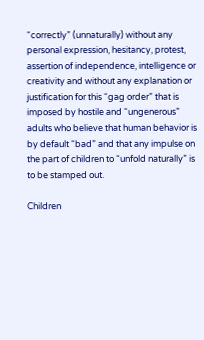“correctly” (unnaturally) without any personal expression, hesitancy, protest, assertion of independence, intelligence or creativity and without any explanation or justification for this “gag order” that is imposed by hostile and “ungenerous” adults who believe that human behavior is by default “bad” and that any impulse on the part of children to “unfold naturally” is to be stamped out.

Children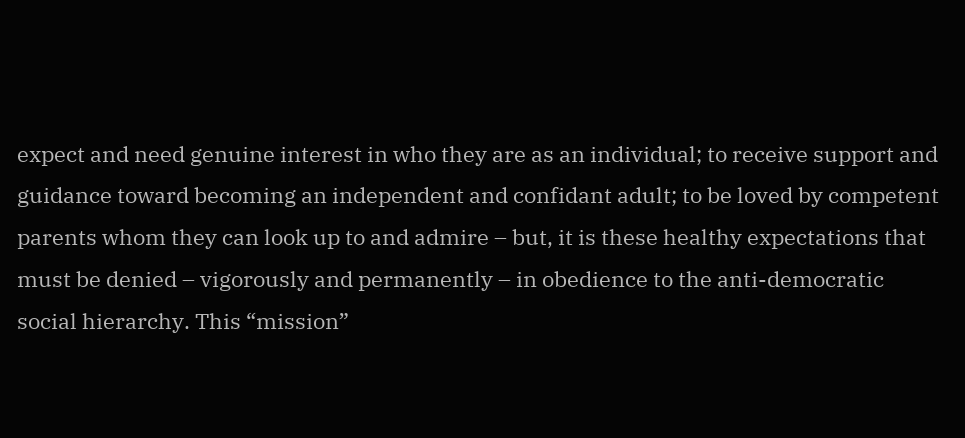expect and need genuine interest in who they are as an individual; to receive support and guidance toward becoming an independent and confidant adult; to be loved by competent parents whom they can look up to and admire – but, it is these healthy expectations that must be denied – vigorously and permanently – in obedience to the anti-democratic social hierarchy. This “mission”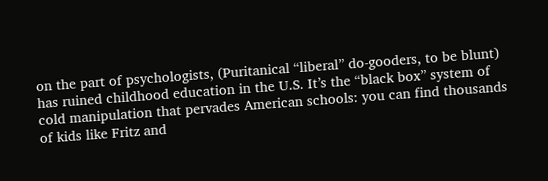on the part of psychologists, (Puritanical “liberal” do-gooders, to be blunt) has ruined childhood education in the U.S. It’s the “black box” system of cold manipulation that pervades American schools: you can find thousands of kids like Fritz and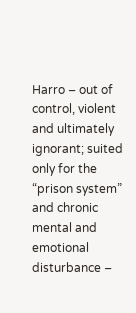Harro – out of control, violent and ultimately ignorant; suited only for the “prison system” and chronic mental and emotional disturbance –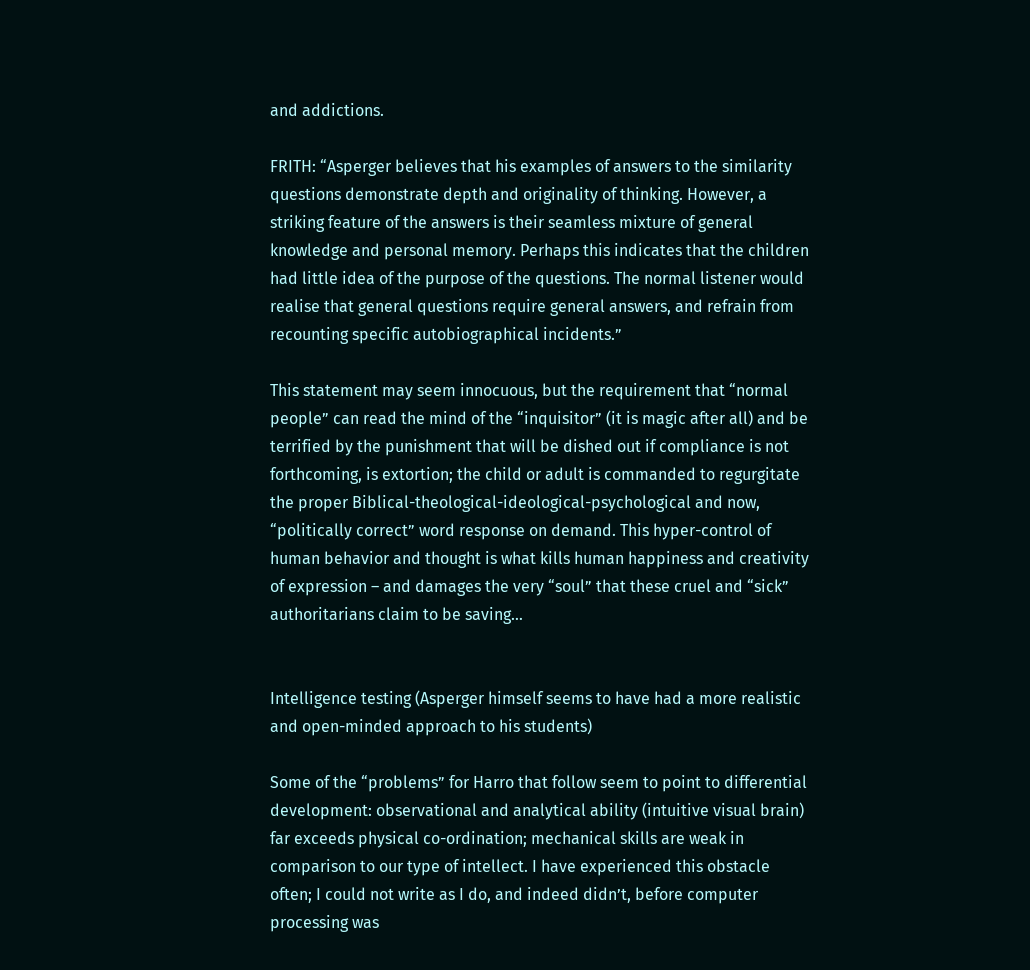and addictions.

FRITH: “Asperger believes that his examples of answers to the similarity questions demonstrate depth and originality of thinking. However, a striking feature of the answers is their seamless mixture of general knowledge and personal memory. Perhaps this indicates that the children had little idea of the purpose of the questions. The normal listener would realise that general questions require general answers, and refrain from recounting specific autobiographical incidents.”

This statement may seem innocuous, but the requirement that “normal people” can read the mind of the “inquisitor” (it is magic after all) and be terrified by the punishment that will be dished out if compliance is not forthcoming, is extortion; the child or adult is commanded to regurgitate the proper Biblical-theological-ideological-psychological and now, “politically correct” word response on demand. This hyper-control of human behavior and thought is what kills human happiness and creativity of expression – and damages the very “soul” that these cruel and “sick” authoritarians claim to be saving…


Intelligence testing (Asperger himself seems to have had a more realistic and open-minded approach to his students)

Some of the “problems” for Harro that follow seem to point to differential development: observational and analytical ability (intuitive visual brain) far exceeds physical co-ordination; mechanical skills are weak in comparison to our type of intellect. I have experienced this obstacle often; I could not write as I do, and indeed didn’t, before computer processing was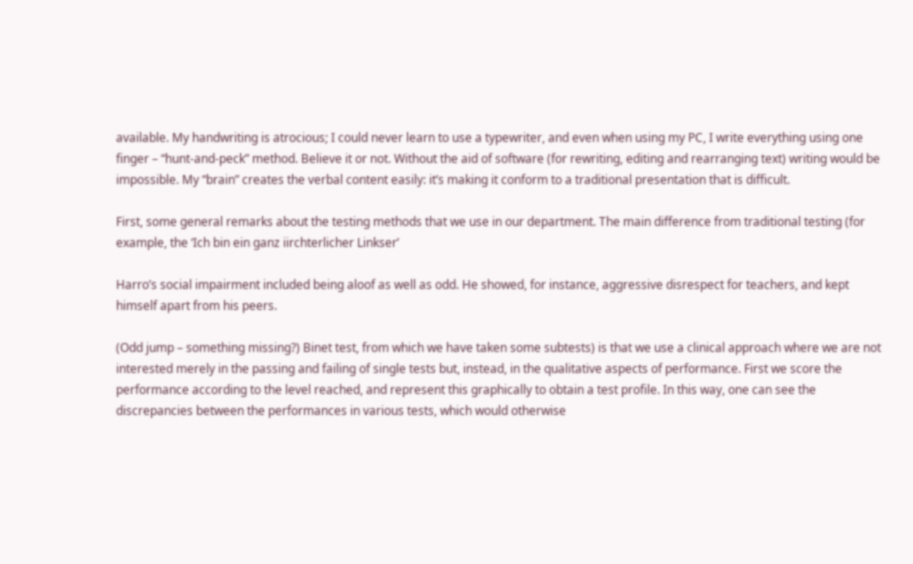available. My handwriting is atrocious; I could never learn to use a typewriter, and even when using my PC, I write everything using one finger – “hunt-and-peck” method. Believe it or not. Without the aid of software (for rewriting, editing and rearranging text) writing would be impossible. My “brain” creates the verbal content easily: it’s making it conform to a traditional presentation that is difficult.

First, some general remarks about the testing methods that we use in our department. The main difference from traditional testing (for example, the ‘Ich bin ein ganz iirchterlicher Linkser’

Harro’s social impairment included being aloof as well as odd. He showed, for instance, aggressive disrespect for teachers, and kept himself apart from his peers.

(Odd jump – something missing?) Binet test, from which we have taken some subtests) is that we use a clinical approach where we are not interested merely in the passing and failing of single tests but, instead, in the qualitative aspects of performance. First we score the performance according to the level reached, and represent this graphically to obtain a test profile. In this way, one can see the discrepancies between the performances in various tests, which would otherwise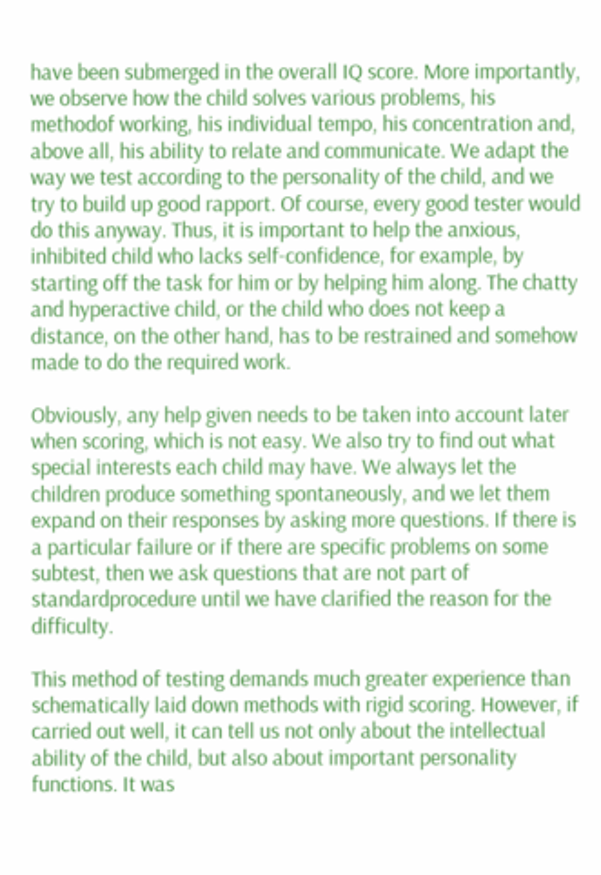have been submerged in the overall IQ score. More importantly, we observe how the child solves various problems, his methodof working, his individual tempo, his concentration and, above all, his ability to relate and communicate. We adapt the way we test according to the personality of the child, and we try to build up good rapport. Of course, every good tester would do this anyway. Thus, it is important to help the anxious, inhibited child who lacks self-confidence, for example, by starting off the task for him or by helping him along. The chatty and hyperactive child, or the child who does not keep a distance, on the other hand, has to be restrained and somehow made to do the required work.

Obviously, any help given needs to be taken into account later when scoring, which is not easy. We also try to find out what special interests each child may have. We always let the children produce something spontaneously, and we let them expand on their responses by asking more questions. If there is a particular failure or if there are specific problems on some subtest, then we ask questions that are not part of standardprocedure until we have clarified the reason for the difficulty.

This method of testing demands much greater experience than schematically laid down methods with rigid scoring. However, if carried out well, it can tell us not only about the intellectual ability of the child, but also about important personality functions. It was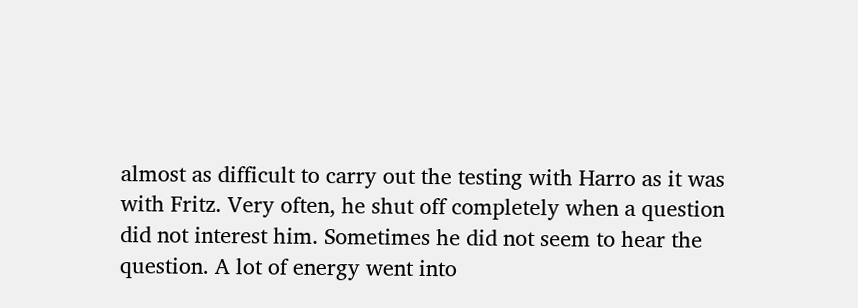almost as difficult to carry out the testing with Harro as it was with Fritz. Very often, he shut off completely when a question did not interest him. Sometimes he did not seem to hear the question. A lot of energy went into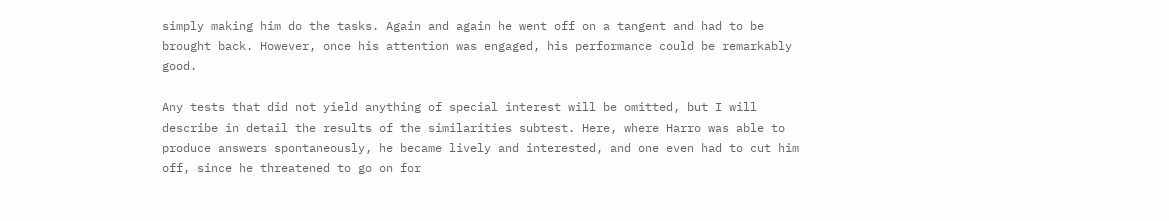simply making him do the tasks. Again and again he went off on a tangent and had to be brought back. However, once his attention was engaged, his performance could be remarkably good.

Any tests that did not yield anything of special interest will be omitted, but I will describe in detail the results of the similarities subtest. Here, where Harro was able to produce answers spontaneously, he became lively and interested, and one even had to cut him off, since he threatened to go on for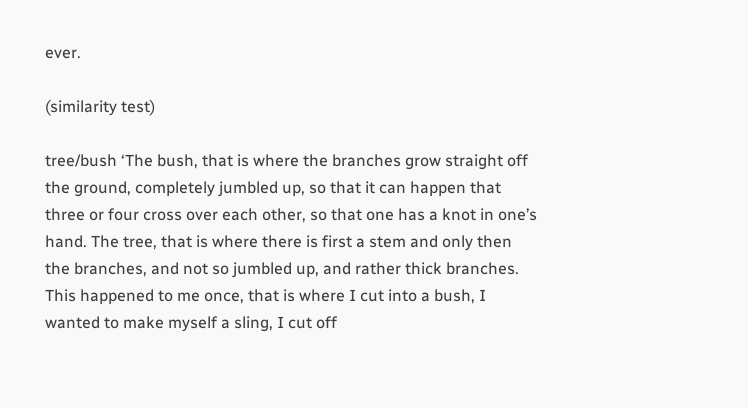ever.

(similarity test)

tree/bush ‘The bush, that is where the branches grow straight off the ground, completely jumbled up, so that it can happen that three or four cross over each other, so that one has a knot in one’s hand. The tree, that is where there is first a stem and only then the branches, and not so jumbled up, and rather thick branches. This happened to me once, that is where I cut into a bush, I wanted to make myself a sling, I cut off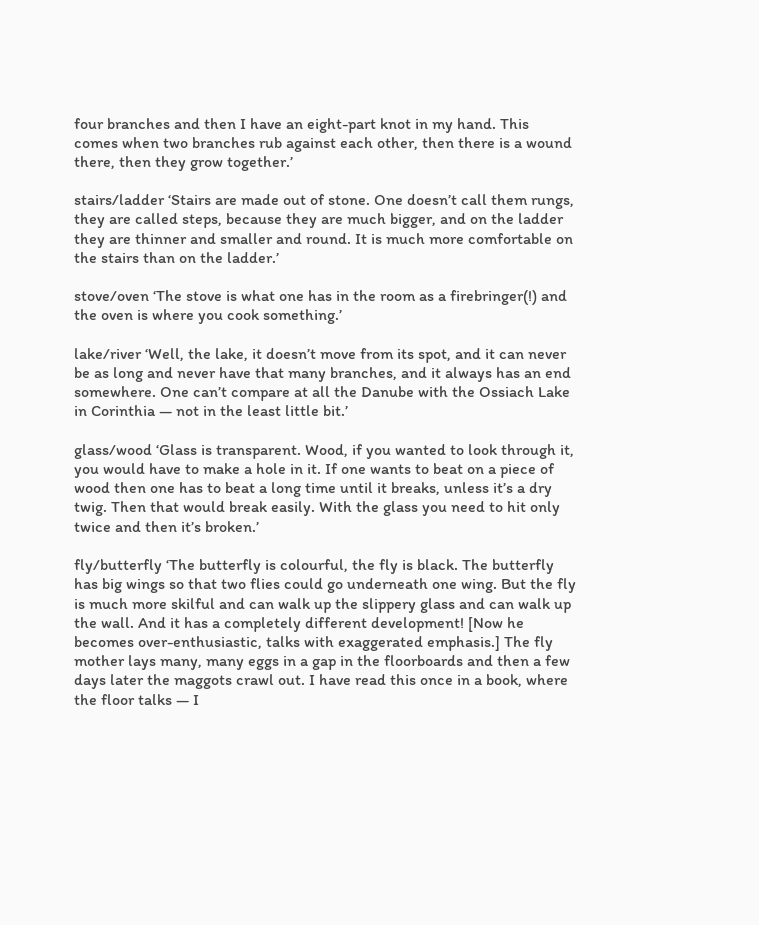four branches and then I have an eight-part knot in my hand. This comes when two branches rub against each other, then there is a wound there, then they grow together.’

stairs/ladder ‘Stairs are made out of stone. One doesn’t call them rungs, they are called steps, because they are much bigger, and on the ladder they are thinner and smaller and round. It is much more comfortable on the stairs than on the ladder.’

stove/oven ‘The stove is what one has in the room as a firebringer(!) and the oven is where you cook something.’

lake/river ‘Well, the lake, it doesn’t move from its spot, and it can never be as long and never have that many branches, and it always has an end somewhere. One can’t compare at all the Danube with the Ossiach Lake in Corinthia — not in the least little bit.’

glass/wood ‘Glass is transparent. Wood, if you wanted to look through it, you would have to make a hole in it. If one wants to beat on a piece of wood then one has to beat a long time until it breaks, unless it’s a dry twig. Then that would break easily. With the glass you need to hit only twice and then it’s broken.’

fly/butterfly ‘The butterfly is colourful, the fly is black. The butterfly has big wings so that two flies could go underneath one wing. But the fly is much more skilful and can walk up the slippery glass and can walk up the wall. And it has a completely different development! [Now he becomes over-enthusiastic, talks with exaggerated emphasis.] The fly mother lays many, many eggs in a gap in the floorboards and then a few days later the maggots crawl out. I have read this once in a book, where the floor talks — I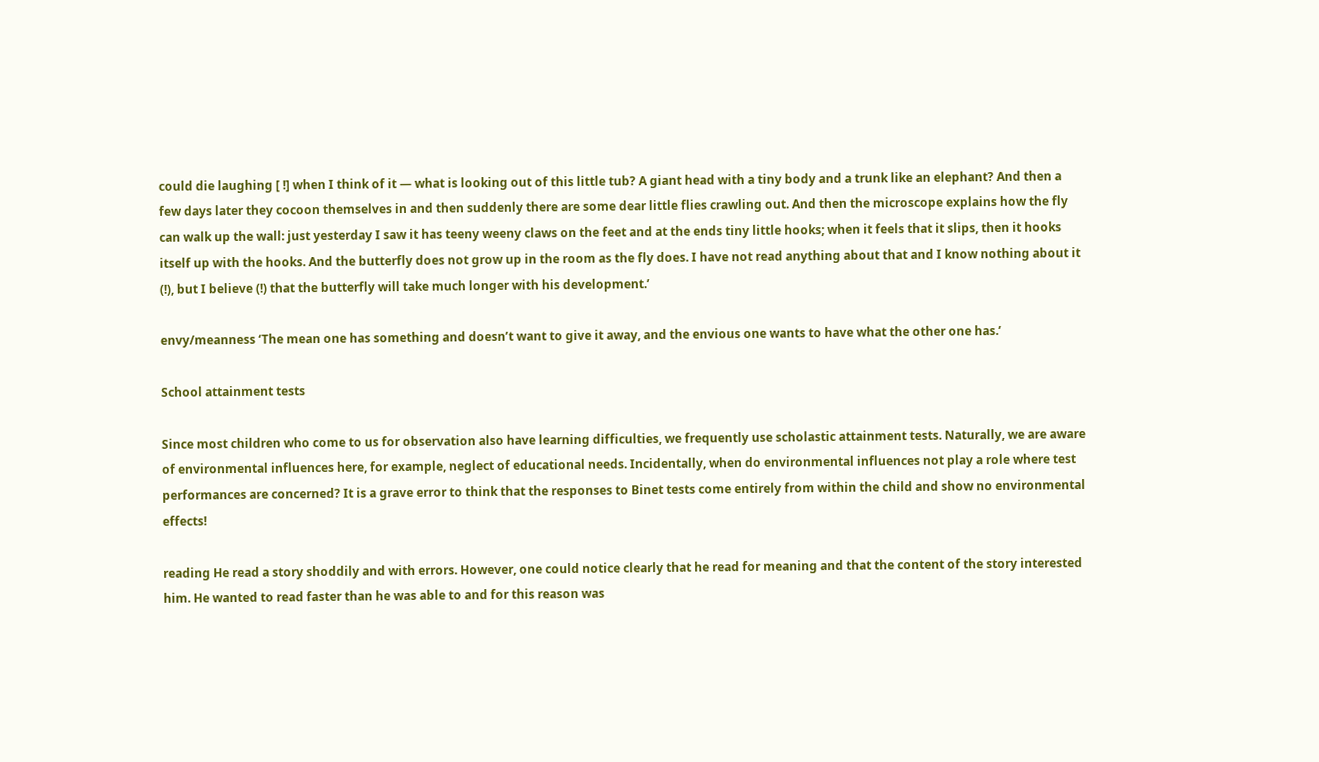could die laughing [ !] when I think of it — what is looking out of this little tub? A giant head with a tiny body and a trunk like an elephant? And then a few days later they cocoon themselves in and then suddenly there are some dear little flies crawling out. And then the microscope explains how the fly can walk up the wall: just yesterday I saw it has teeny weeny claws on the feet and at the ends tiny little hooks; when it feels that it slips, then it hooks itself up with the hooks. And the butterfly does not grow up in the room as the fly does. I have not read anything about that and I know nothing about it (!), but I believe (!) that the butterfly will take much longer with his development.’

envy/meanness ‘The mean one has something and doesn’t want to give it away, and the envious one wants to have what the other one has.’

School attainment tests

Since most children who come to us for observation also have learning difficulties, we frequently use scholastic attainment tests. Naturally, we are aware of environmental influences here, for example, neglect of educational needs. Incidentally, when do environmental influences not play a role where test performances are concerned? It is a grave error to think that the responses to Binet tests come entirely from within the child and show no environmental effects!

reading He read a story shoddily and with errors. However, one could notice clearly that he read for meaning and that the content of the story interested him. He wanted to read faster than he was able to and for this reason was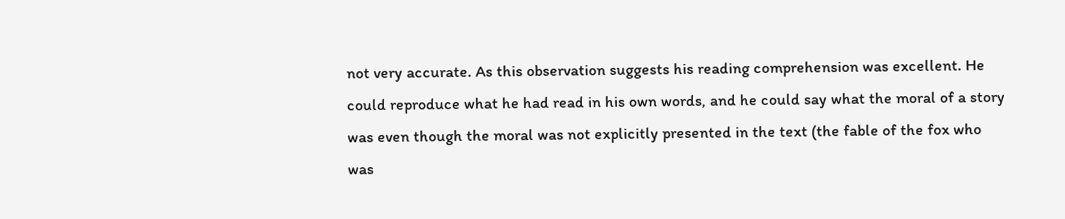not very accurate. As this observation suggests his reading comprehension was excellent. He could reproduce what he had read in his own words, and he could say what the moral of a story was even though the moral was not explicitly presented in the text (the fable of the fox who was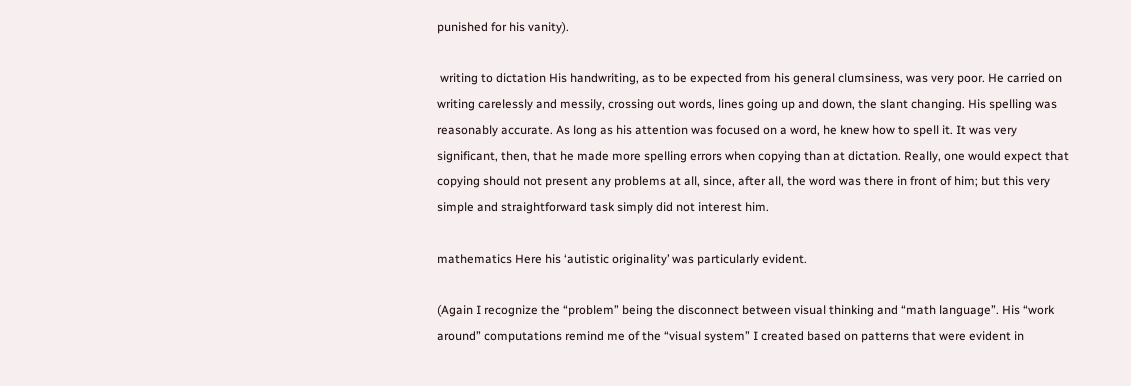punished for his vanity).

 writing to dictation His handwriting, as to be expected from his general clumsiness, was very poor. He carried on writing carelessly and messily, crossing out words, lines going up and down, the slant changing. His spelling was reasonably accurate. As long as his attention was focused on a word, he knew how to spell it. It was very significant, then, that he made more spelling errors when copying than at dictation. Really, one would expect that copying should not present any problems at all, since, after all, the word was there in front of him; but this very simple and straightforward task simply did not interest him.

mathematics Here his ‘autistic originality’ was particularly evident.

(Again I recognize the “problem” being the disconnect between visual thinking and “math language”. His “work around” computations remind me of the “visual system” I created based on patterns that were evident in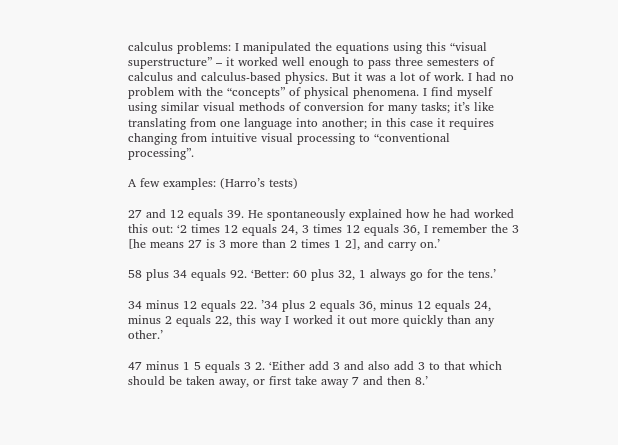calculus problems: I manipulated the equations using this “visual superstructure” – it worked well enough to pass three semesters of calculus and calculus-based physics. But it was a lot of work. I had no problem with the “concepts” of physical phenomena. I find myself using similar visual methods of conversion for many tasks; it’s like translating from one language into another; in this case it requires changing from intuitive visual processing to “conventional processing”.

A few examples: (Harro’s tests)

27 and 12 equals 39. He spontaneously explained how he had worked this out: ‘2 times 12 equals 24, 3 times 12 equals 36, I remember the 3 [he means 27 is 3 more than 2 times 1 2], and carry on.’

58 plus 34 equals 92. ‘Better: 60 plus 32, 1 always go for the tens.’

34 minus 12 equals 22. ’34 plus 2 equals 36, minus 12 equals 24, minus 2 equals 22, this way I worked it out more quickly than any other.’

47 minus 1 5 equals 3 2. ‘Either add 3 and also add 3 to that which should be taken away, or first take away 7 and then 8.’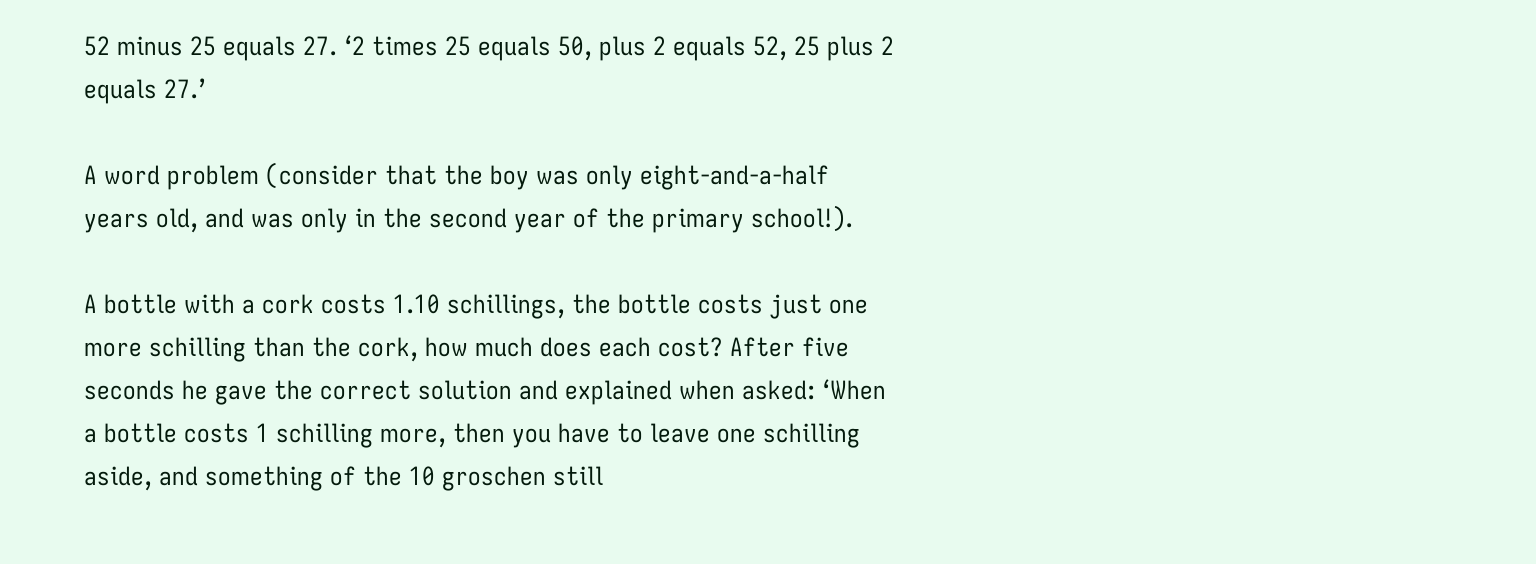52 minus 25 equals 27. ‘2 times 25 equals 50, plus 2 equals 52, 25 plus 2 equals 27.’

A word problem (consider that the boy was only eight-and-a-half years old, and was only in the second year of the primary school!).

A bottle with a cork costs 1.10 schillings, the bottle costs just one more schilling than the cork, how much does each cost? After five seconds he gave the correct solution and explained when asked: ‘When a bottle costs 1 schilling more, then you have to leave one schilling aside, and something of the 10 groschen still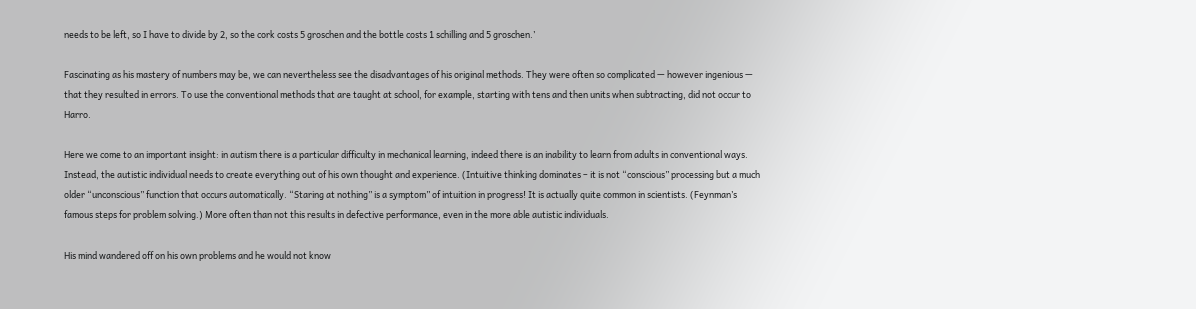needs to be left, so I have to divide by 2, so the cork costs 5 groschen and the bottle costs 1 schilling and 5 groschen.’

Fascinating as his mastery of numbers may be, we can nevertheless see the disadvantages of his original methods. They were often so complicated — however ingenious — that they resulted in errors. To use the conventional methods that are taught at school, for example, starting with tens and then units when subtracting, did not occur to Harro.

Here we come to an important insight: in autism there is a particular difficulty in mechanical learning, indeed there is an inability to learn from adults in conventional ways. Instead, the autistic individual needs to create everything out of his own thought and experience. (Intuitive thinking dominates – it is not “conscious” processing but a much older “unconscious” function that occurs automatically. “Staring at nothing” is a symptom” of intuition in progress! It is actually quite common in scientists. (Feynman’s famous steps for problem solving.) More often than not this results in defective performance, even in the more able autistic individuals.

His mind wandered off on his own problems and he would not know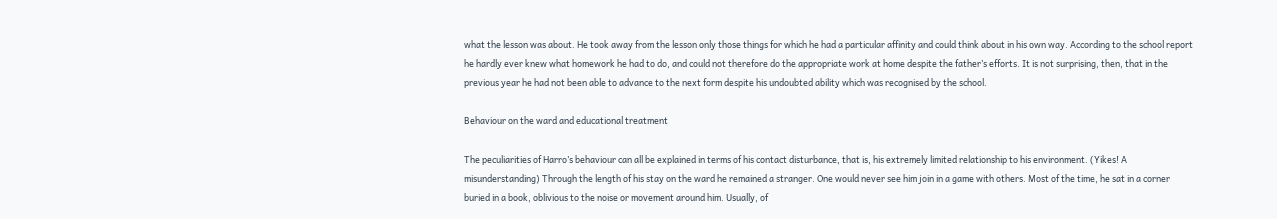what the lesson was about. He took away from the lesson only those things for which he had a particular affinity and could think about in his own way. According to the school report he hardly ever knew what homework he had to do, and could not therefore do the appropriate work at home despite the father’s efforts. It is not surprising, then, that in the previous year he had not been able to advance to the next form despite his undoubted ability which was recognised by the school.

Behaviour on the ward and educational treatment

The peculiarities of Harro’s behaviour can all be explained in terms of his contact disturbance, that is, his extremely limited relationship to his environment. (Yikes! A misunderstanding) Through the length of his stay on the ward he remained a stranger. One would never see him join in a game with others. Most of the time, he sat in a corner buried in a book, oblivious to the noise or movement around him. Usually, of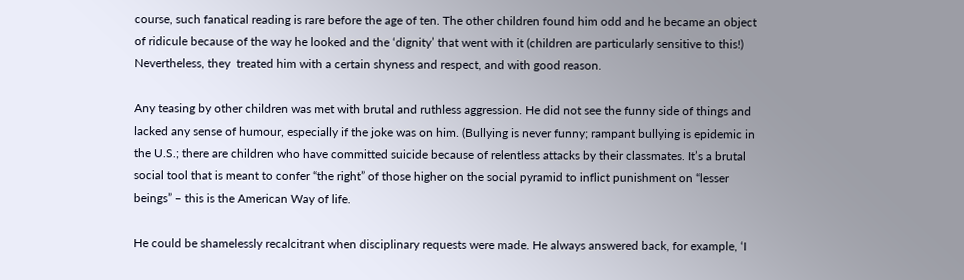course, such fanatical reading is rare before the age of ten. The other children found him odd and he became an object of ridicule because of the way he looked and the ‘dignity’ that went with it (children are particularly sensitive to this!) Nevertheless, they  treated him with a certain shyness and respect, and with good reason.

Any teasing by other children was met with brutal and ruthless aggression. He did not see the funny side of things and lacked any sense of humour, especially if the joke was on him. (Bullying is never funny; rampant bullying is epidemic in the U.S.; there are children who have committed suicide because of relentless attacks by their classmates. It’s a brutal social tool that is meant to confer “the right” of those higher on the social pyramid to inflict punishment on “lesser beings” – this is the American Way of life.

He could be shamelessly recalcitrant when disciplinary requests were made. He always answered back, for example, ‘I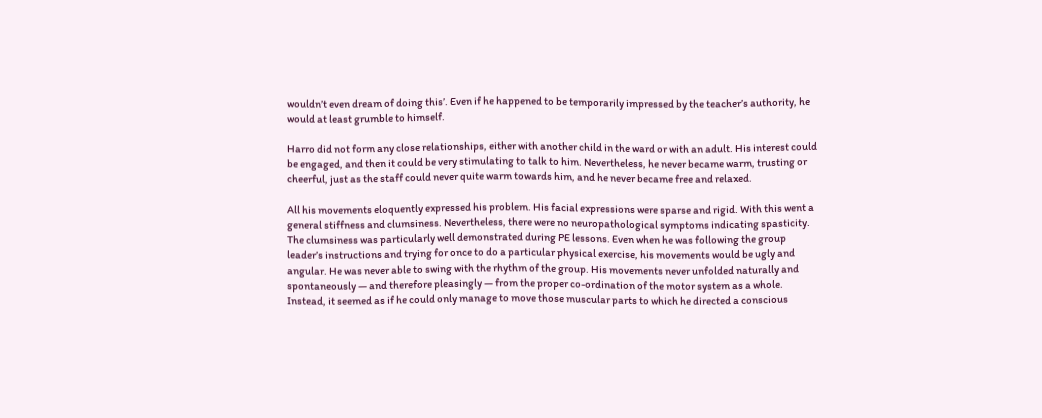wouldn’t even dream of doing this’. Even if he happened to be temporarily impressed by the teacher’s authority, he would at least grumble to himself.

Harro did not form any close relationships, either with another child in the ward or with an adult. His interest could be engaged, and then it could be very stimulating to talk to him. Nevertheless, he never became warm, trusting or cheerful, just as the staff could never quite warm towards him, and he never became free and relaxed.

All his movements eloquently expressed his problem. His facial expressions were sparse and rigid. With this went a general stiffness and clumsiness. Nevertheless, there were no neuropathological symptoms indicating spasticity. The clumsiness was particularly well demonstrated during PE lessons. Even when he was following the group leader’s instructions and trying for once to do a particular physical exercise, his movements would be ugly and angular. He was never able to swing with the rhythm of the group. His movements never unfolded naturally and spontaneously — and therefore pleasingly — from the proper co-ordination of the motor system as a whole. Instead, it seemed as if he could only manage to move those muscular parts to which he directed a conscious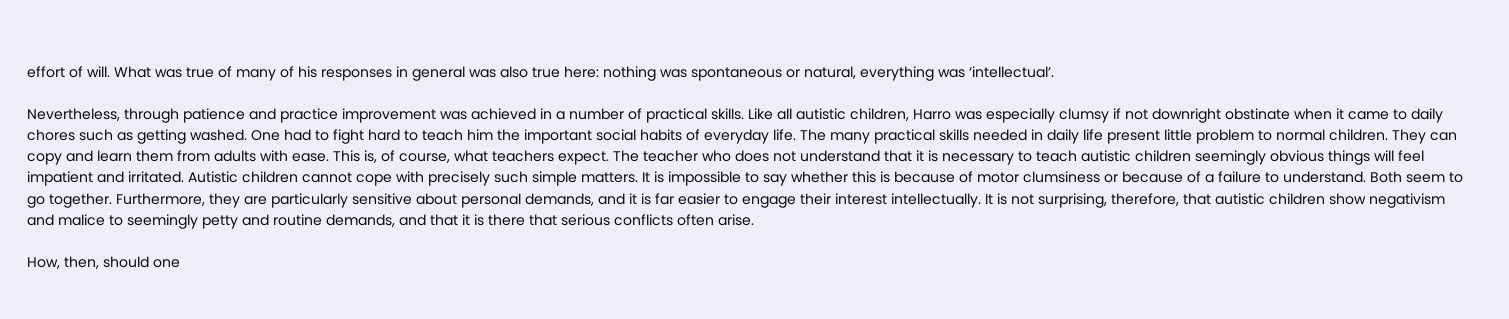effort of will. What was true of many of his responses in general was also true here: nothing was spontaneous or natural, everything was ‘intellectual’.

Nevertheless, through patience and practice improvement was achieved in a number of practical skills. Like all autistic children, Harro was especially clumsy if not downright obstinate when it came to daily chores such as getting washed. One had to fight hard to teach him the important social habits of everyday life. The many practical skills needed in daily life present little problem to normal children. They can copy and learn them from adults with ease. This is, of course, what teachers expect. The teacher who does not understand that it is necessary to teach autistic children seemingly obvious things will feel impatient and irritated. Autistic children cannot cope with precisely such simple matters. It is impossible to say whether this is because of motor clumsiness or because of a failure to understand. Both seem to go together. Furthermore, they are particularly sensitive about personal demands, and it is far easier to engage their interest intellectually. It is not surprising, therefore, that autistic children show negativism and malice to seemingly petty and routine demands, and that it is there that serious conflicts often arise.

How, then, should one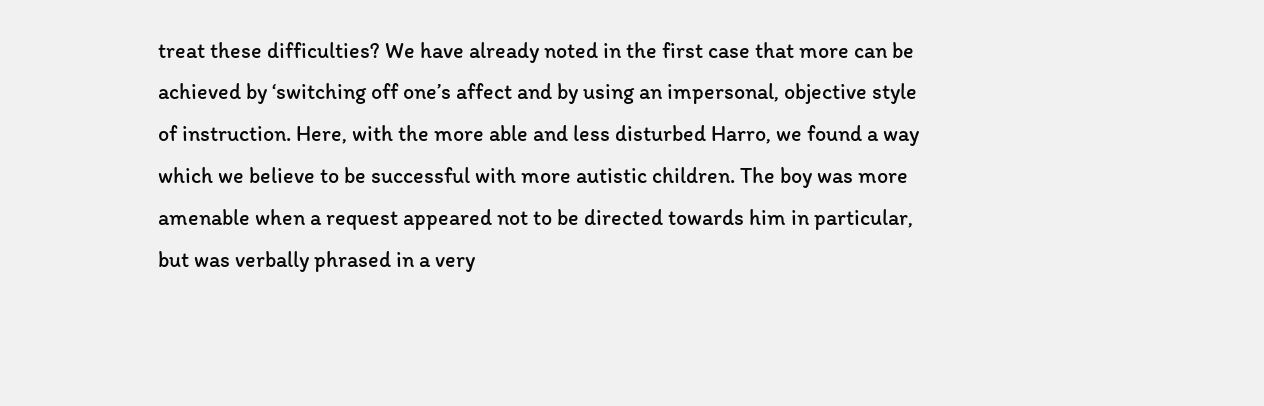treat these difficulties? We have already noted in the first case that more can be achieved by ‘switching off one’s affect and by using an impersonal, objective style of instruction. Here, with the more able and less disturbed Harro, we found a way which we believe to be successful with more autistic children. The boy was more amenable when a request appeared not to be directed towards him in particular, but was verbally phrased in a very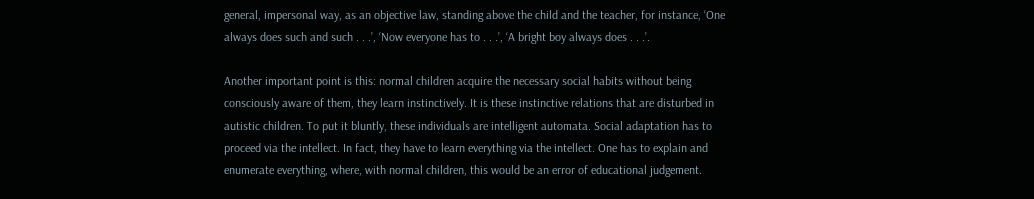general, impersonal way, as an objective law, standing above the child and the teacher, for instance, ‘One always does such and such . . .’, ‘Now everyone has to . . .’, ‘A bright boy always does . . .’.

Another important point is this: normal children acquire the necessary social habits without being consciously aware of them, they learn instinctively. It is these instinctive relations that are disturbed in autistic children. To put it bluntly, these individuals are intelligent automata. Social adaptation has to proceed via the intellect. In fact, they have to learn everything via the intellect. One has to explain and enumerate everything, where, with normal children, this would be an error of educational judgement.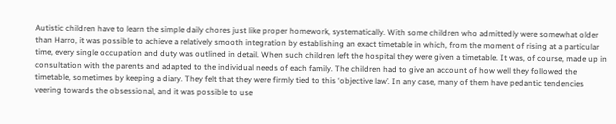Autistic children have to learn the simple daily chores just like proper homework, systematically. With some children who admittedly were somewhat older than Harro, it was possible to achieve a relatively smooth integration by establishing an exact timetable in which, from the moment of rising at a particular time, every single occupation and duty was outlined in detail. When such children left the hospital they were given a timetable. It was, of course, made up in consultation with the parents and adapted to the individual needs of each family. The children had to give an account of how well they followed the timetable, sometimes by keeping a diary. They felt that they were firmly tied to this ‘objective law’. In any case, many of them have pedantic tendencies veering towards the obsessional, and it was possible to use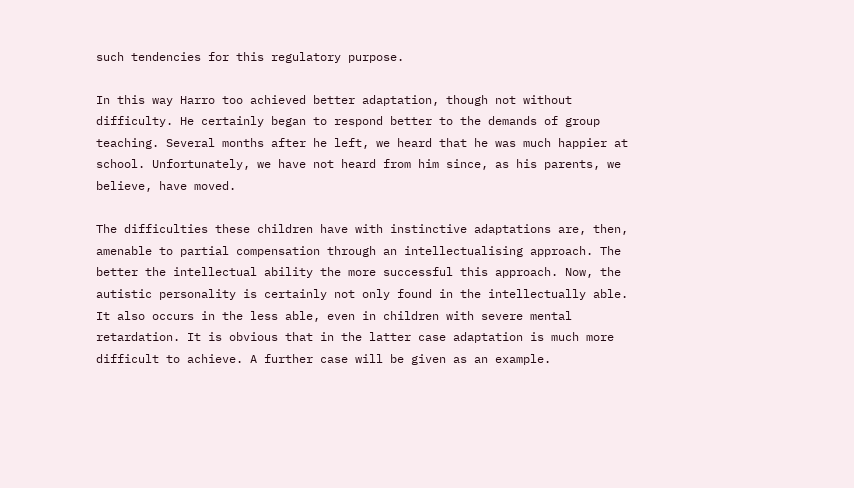such tendencies for this regulatory purpose.

In this way Harro too achieved better adaptation, though not without difficulty. He certainly began to respond better to the demands of group teaching. Several months after he left, we heard that he was much happier at school. Unfortunately, we have not heard from him since, as his parents, we believe, have moved.

The difficulties these children have with instinctive adaptations are, then, amenable to partial compensation through an intellectualising approach. The better the intellectual ability the more successful this approach. Now, the autistic personality is certainly not only found in the intellectually able. It also occurs in the less able, even in children with severe mental retardation. It is obvious that in the latter case adaptation is much more difficult to achieve. A further case will be given as an example.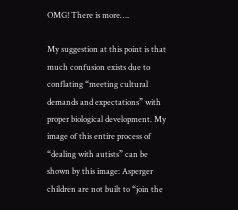OMG! There is more….

My suggestion at this point is that much confusion exists due to conflating “meeting cultural demands and expectations” with proper biological development. My image of this entire process of “dealing with autists” can be shown by this image: Asperger children are not built to “join the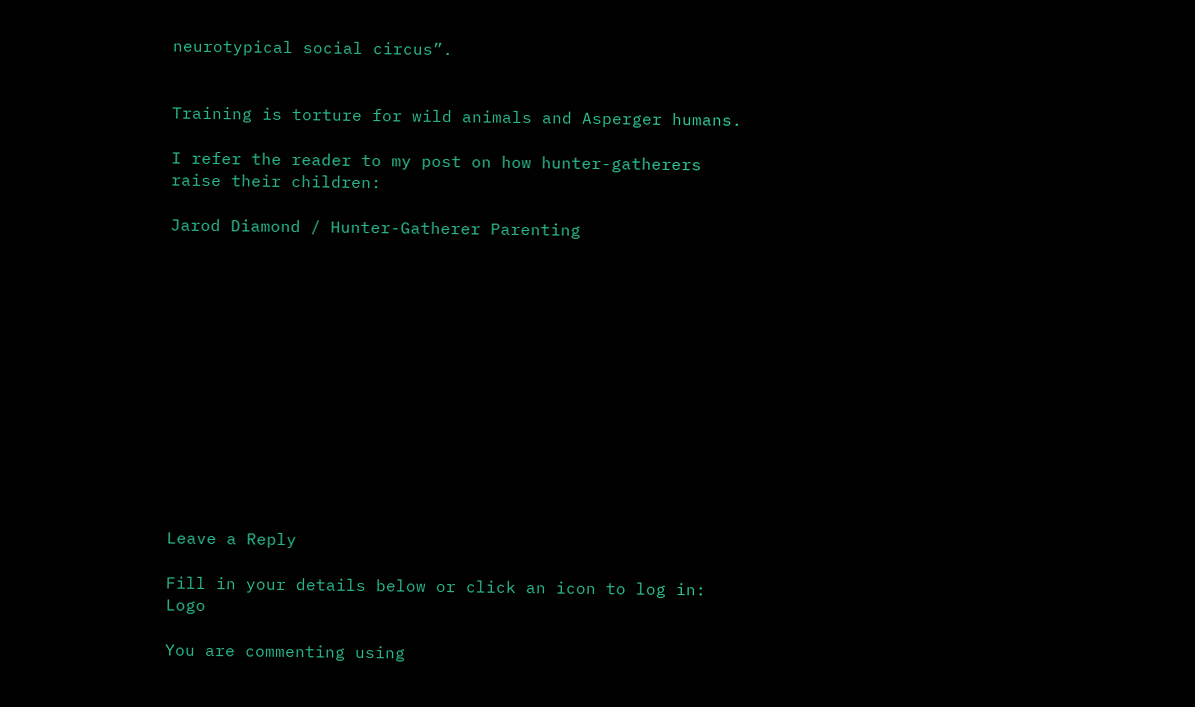neurotypical social circus”.


Training is torture for wild animals and Asperger humans.

I refer the reader to my post on how hunter-gatherers raise their children:

Jarod Diamond / Hunter-Gatherer Parenting













Leave a Reply

Fill in your details below or click an icon to log in: Logo

You are commenting using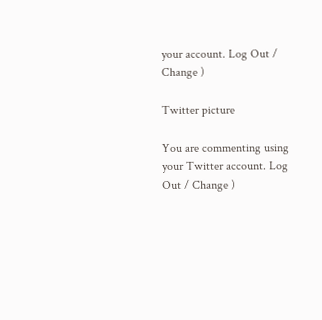your account. Log Out / Change )

Twitter picture

You are commenting using your Twitter account. Log Out / Change )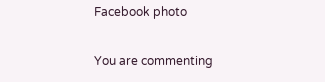Facebook photo

You are commenting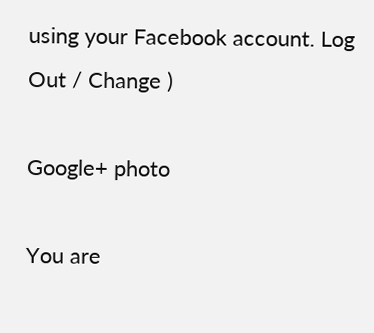using your Facebook account. Log Out / Change )

Google+ photo

You are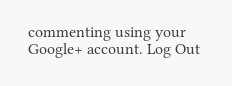commenting using your Google+ account. Log Out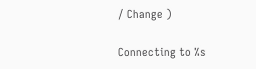/ Change )

Connecting to %s